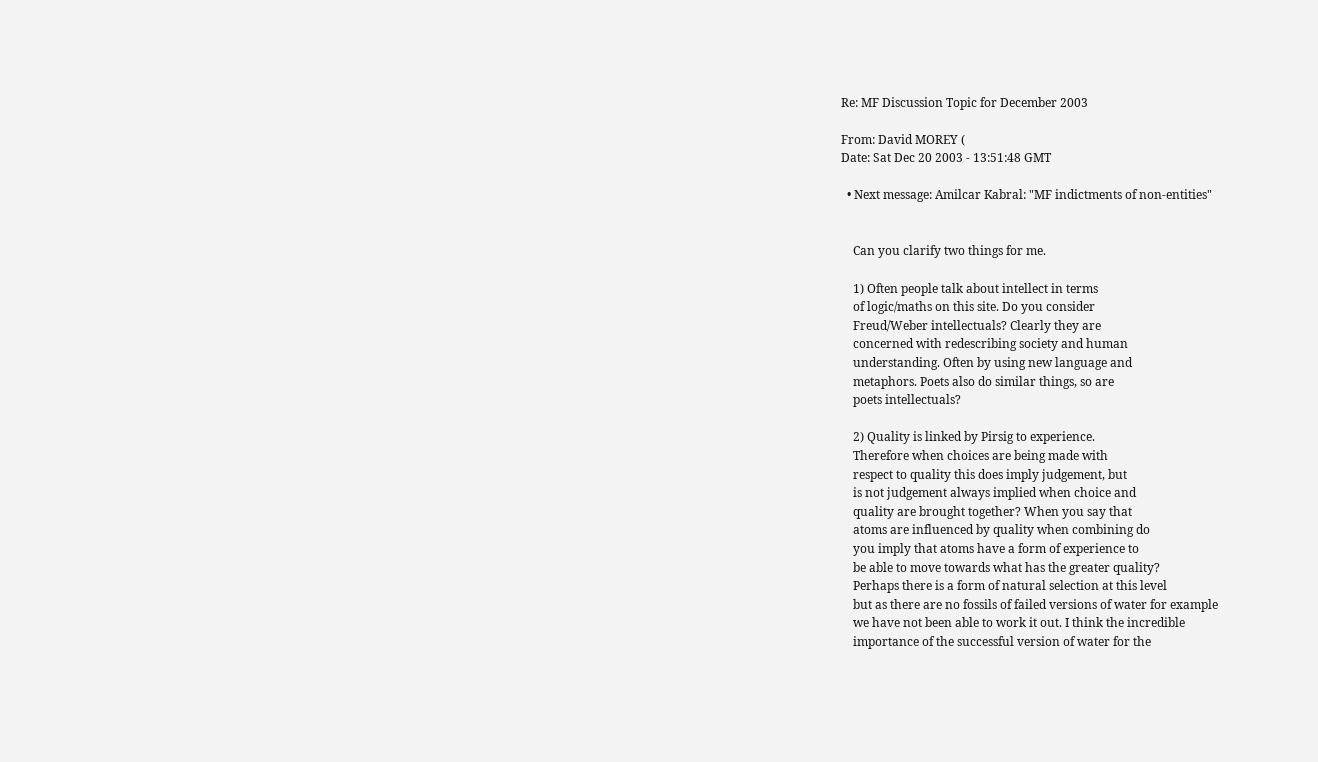Re: MF Discussion Topic for December 2003

From: David MOREY (
Date: Sat Dec 20 2003 - 13:51:48 GMT

  • Next message: Amilcar Kabral: "MF indictments of non-entities"


    Can you clarify two things for me.

    1) Often people talk about intellect in terms
    of logic/maths on this site. Do you consider
    Freud/Weber intellectuals? Clearly they are
    concerned with redescribing society and human
    understanding. Often by using new language and
    metaphors. Poets also do similar things, so are
    poets intellectuals?

    2) Quality is linked by Pirsig to experience.
    Therefore when choices are being made with
    respect to quality this does imply judgement, but
    is not judgement always implied when choice and
    quality are brought together? When you say that
    atoms are influenced by quality when combining do
    you imply that atoms have a form of experience to
    be able to move towards what has the greater quality?
    Perhaps there is a form of natural selection at this level
    but as there are no fossils of failed versions of water for example
    we have not been able to work it out. I think the incredible
    importance of the successful version of water for the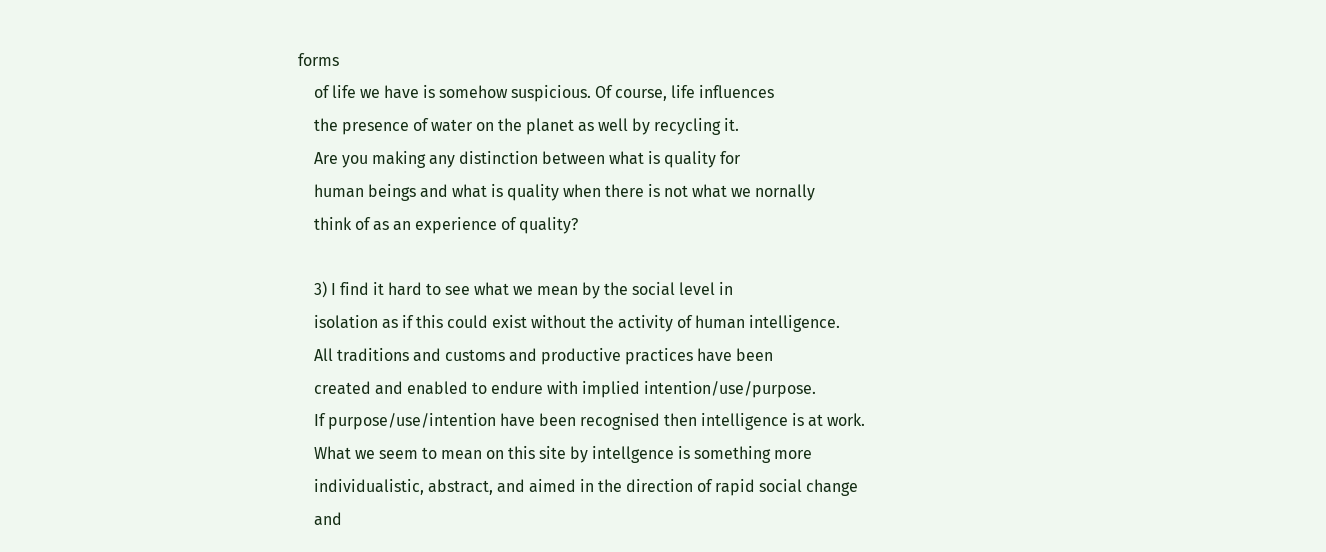forms
    of life we have is somehow suspicious. Of course, life influences
    the presence of water on the planet as well by recycling it.
    Are you making any distinction between what is quality for
    human beings and what is quality when there is not what we nornally
    think of as an experience of quality?

    3) I find it hard to see what we mean by the social level in
    isolation as if this could exist without the activity of human intelligence.
    All traditions and customs and productive practices have been
    created and enabled to endure with implied intention/use/purpose.
    If purpose/use/intention have been recognised then intelligence is at work.
    What we seem to mean on this site by intellgence is something more
    individualistic, abstract, and aimed in the direction of rapid social change
    and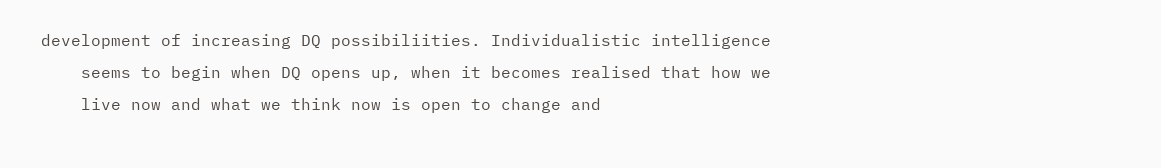development of increasing DQ possibiliities. Individualistic intelligence
    seems to begin when DQ opens up, when it becomes realised that how we
    live now and what we think now is open to change and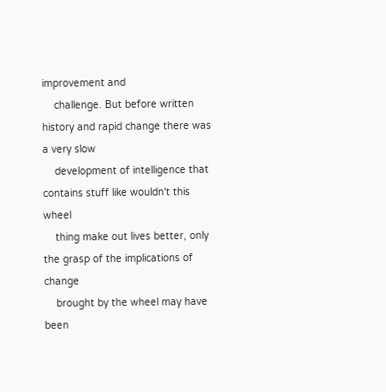improvement and
    challenge. But before written history and rapid change there was a very slow
    development of intelligence that contains stuff like wouldn't this wheel
    thing make out lives better, only the grasp of the implications of change
    brought by the wheel may have been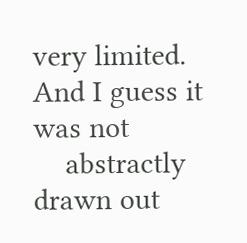very limited. And I guess it was not
    abstractly drawn out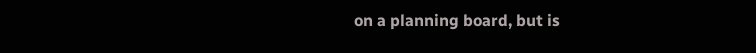on a planning board, but is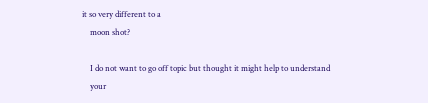it so very different to a
    moon shot?

    I do not want to go off topic but thought it might help to understand
    your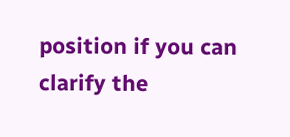position if you can clarify the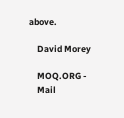above.

    David Morey

    MOQ.ORG -
    Mail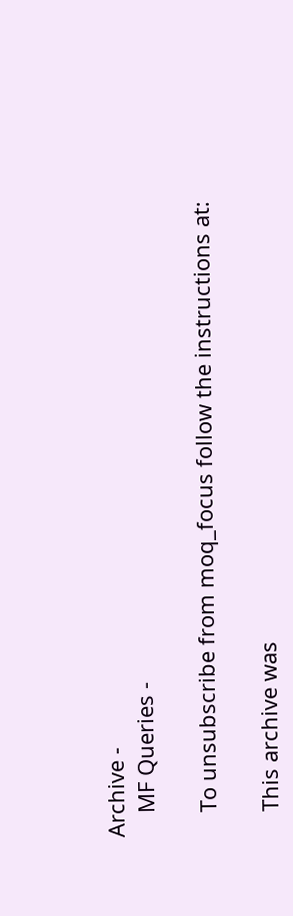Archive -
    MF Queries -

    To unsubscribe from moq_focus follow the instructions at:

    This archive was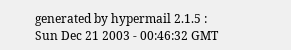generated by hypermail 2.1.5 : Sun Dec 21 2003 - 00:46:32 GMT